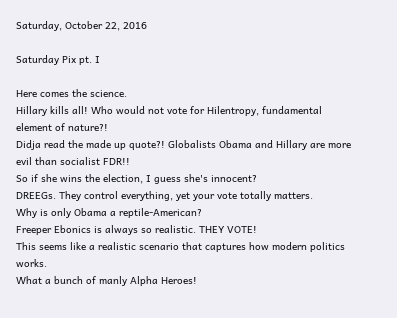Saturday, October 22, 2016

Saturday Pix pt. I

Here comes the science.
Hillary kills all! Who would not vote for Hilentropy, fundamental element of nature?!
Didja read the made up quote?! Globalists Obama and Hillary are more evil than socialist FDR!!
So if she wins the election, I guess she's innocent?
DREEGs. They control everything, yet your vote totally matters.
Why is only Obama a reptile-American?
Freeper Ebonics is always so realistic. THEY VOTE!
This seems like a realistic scenario that captures how modern politics works.
What a bunch of manly Alpha Heroes!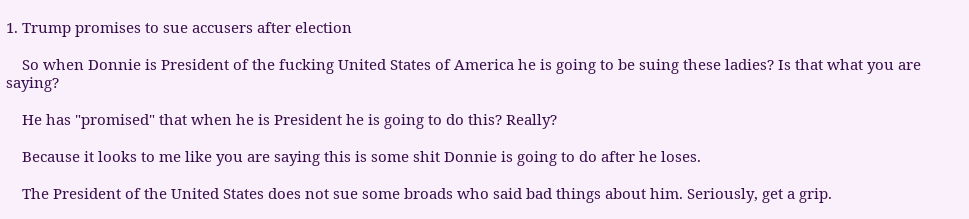1. Trump promises to sue accusers after election

    So when Donnie is President of the fucking United States of America he is going to be suing these ladies? Is that what you are saying?

    He has "promised" that when he is President he is going to do this? Really?

    Because it looks to me like you are saying this is some shit Donnie is going to do after he loses.

    The President of the United States does not sue some broads who said bad things about him. Seriously, get a grip.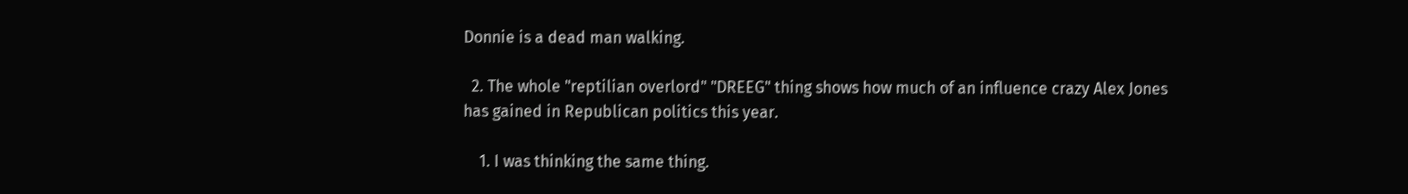Donnie is a dead man walking.

  2. The whole "reptilian overlord" "DREEG" thing shows how much of an influence crazy Alex Jones has gained in Republican politics this year.

    1. I was thinking the same thing.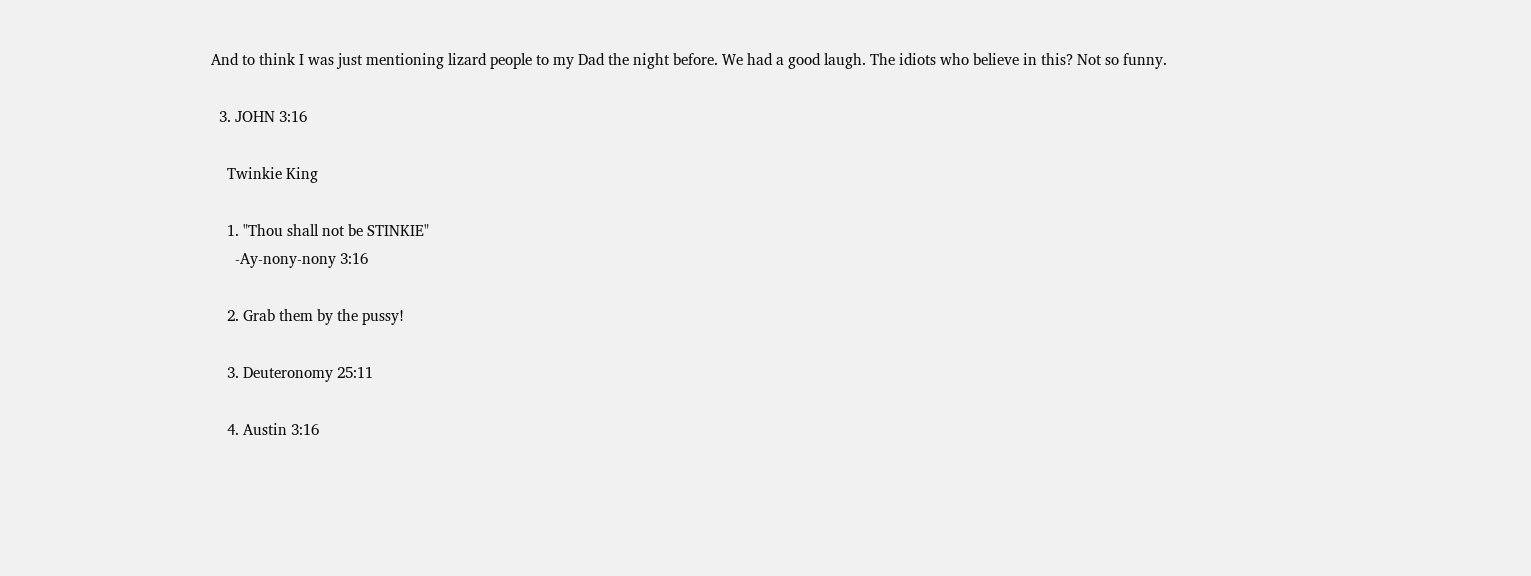And to think I was just mentioning lizard people to my Dad the night before. We had a good laugh. The idiots who believe in this? Not so funny.

  3. JOHN 3:16

    Twinkie King

    1. "Thou shall not be STINKIE"
      -Ay-nony-nony 3:16

    2. Grab them by the pussy!

    3. Deuteronomy 25:11

    4. Austin 3:16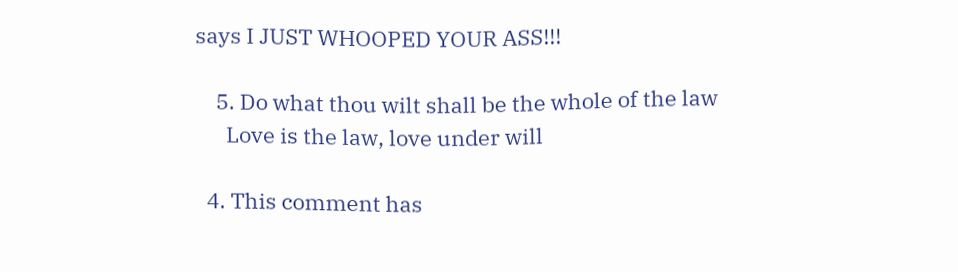says I JUST WHOOPED YOUR ASS!!!

    5. Do what thou wilt shall be the whole of the law
      Love is the law, love under will

  4. This comment has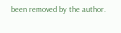been removed by the author.